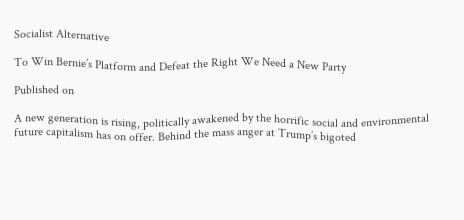Socialist Alternative

To Win Bernie’s Platform and Defeat the Right We Need a New Party

Published on

A new generation is rising, politically awakened by the horrific social and environmental future capitalism has on offer. Behind the mass anger at Trump’s bigoted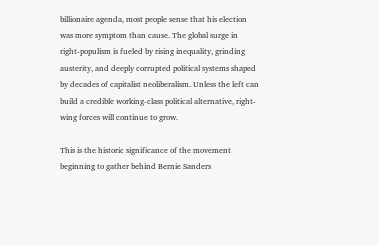billionaire agenda, most people sense that his election was more symptom than cause. The global surge in right-populism is fueled by rising inequality, grinding austerity, and deeply corrupted political systems shaped by decades of capitalist neoliberalism. Unless the left can build a credible working-class political alternative, right-wing forces will continue to grow.

This is the historic significance of the movement beginning to gather behind Bernie Sanders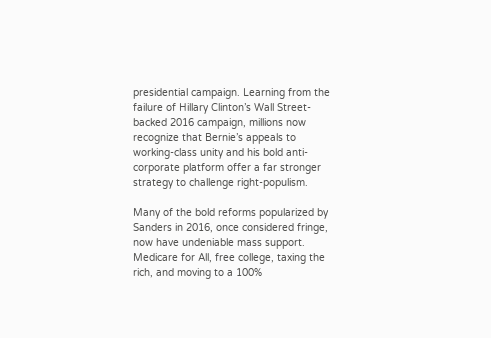presidential campaign. Learning from the failure of Hillary Clinton’s Wall Street-backed 2016 campaign, millions now recognize that Bernie’s appeals to working-class unity and his bold anti-corporate platform offer a far stronger strategy to challenge right-populism.

Many of the bold reforms popularized by Sanders in 2016, once considered fringe, now have undeniable mass support. Medicare for All, free college, taxing the rich, and moving to a 100%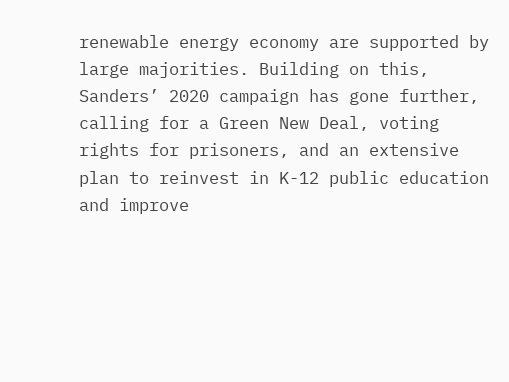renewable energy economy are supported by large majorities. Building on this, Sanders’ 2020 campaign has gone further, calling for a Green New Deal, voting rights for prisoners, and an extensive plan to reinvest in K-12 public education and improve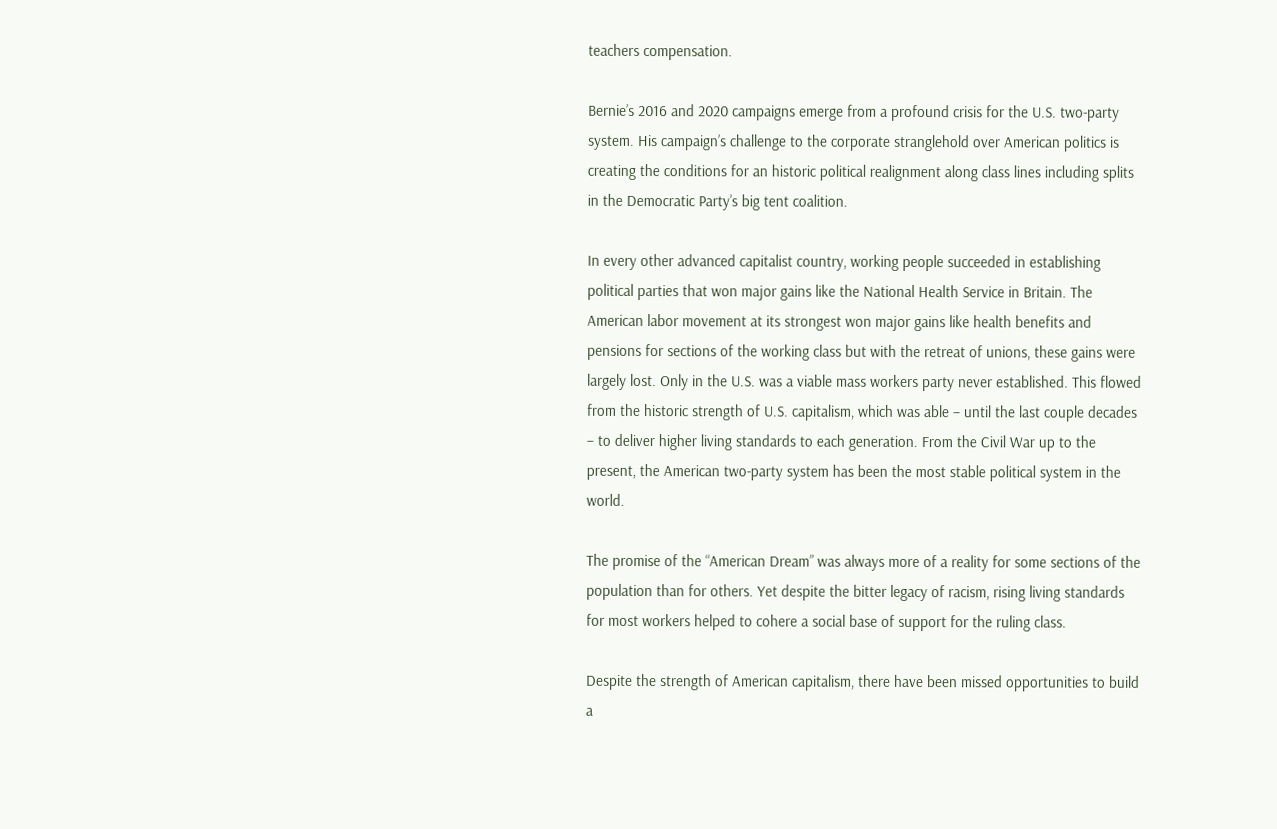teachers compensation.

Bernie’s 2016 and 2020 campaigns emerge from a profound crisis for the U.S. two-party system. His campaign’s challenge to the corporate stranglehold over American politics is creating the conditions for an historic political realignment along class lines including splits in the Democratic Party’s big tent coalition.

In every other advanced capitalist country, working people succeeded in establishing political parties that won major gains like the National Health Service in Britain. The American labor movement at its strongest won major gains like health benefits and pensions for sections of the working class but with the retreat of unions, these gains were largely lost. Only in the U.S. was a viable mass workers party never established. This flowed from the historic strength of U.S. capitalism, which was able – until the last couple decades – to deliver higher living standards to each generation. From the Civil War up to the present, the American two-party system has been the most stable political system in the world.

The promise of the “American Dream” was always more of a reality for some sections of the population than for others. Yet despite the bitter legacy of racism, rising living standards for most workers helped to cohere a social base of support for the ruling class.

Despite the strength of American capitalism, there have been missed opportunities to build a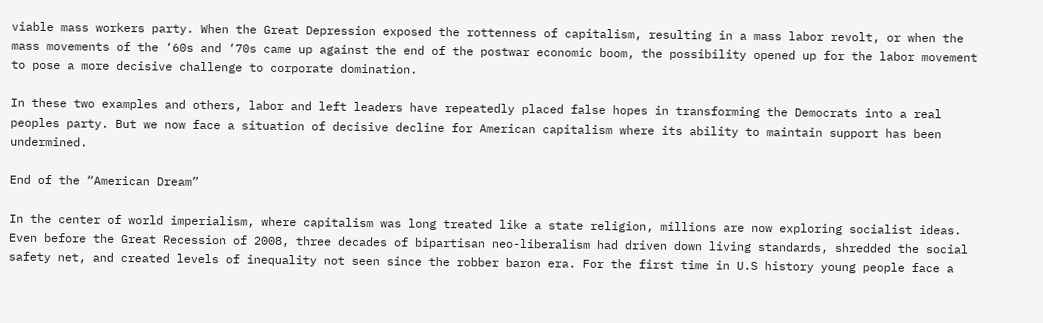viable mass workers party. When the Great Depression exposed the rottenness of capitalism, resulting in a mass labor revolt, or when the mass movements of the ‘60s and ‘70s came up against the end of the postwar economic boom, the possibility opened up for the labor movement to pose a more decisive challenge to corporate domination.

In these two examples and others, labor and left leaders have repeatedly placed false hopes in transforming the Democrats into a real peoples party. But we now face a situation of decisive decline for American capitalism where its ability to maintain support has been undermined.

End of the “American Dream”

In the center of world imperialism, where capitalism was long treated like a state religion, millions are now exploring socialist ideas. Even before the Great Recession of 2008, three decades of bipartisan neo-liberalism had driven down living standards, shredded the social safety net, and created levels of inequality not seen since the robber baron era. For the first time in U.S history young people face a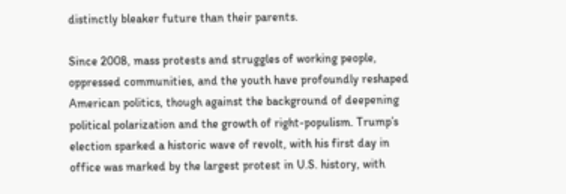distinctly bleaker future than their parents.

Since 2008, mass protests and struggles of working people, oppressed communities, and the youth have profoundly reshaped American politics, though against the background of deepening political polarization and the growth of right-populism. Trump’s election sparked a historic wave of revolt, with his first day in office was marked by the largest protest in U.S. history, with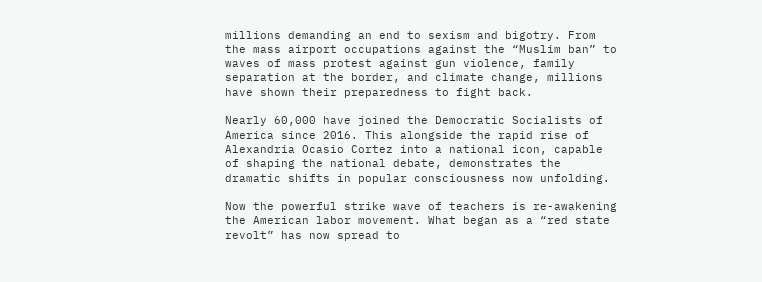millions demanding an end to sexism and bigotry. From the mass airport occupations against the “Muslim ban” to waves of mass protest against gun violence, family separation at the border, and climate change, millions have shown their preparedness to fight back.

Nearly 60,000 have joined the Democratic Socialists of America since 2016. This alongside the rapid rise of Alexandria Ocasio Cortez into a national icon, capable of shaping the national debate, demonstrates the dramatic shifts in popular consciousness now unfolding.

Now the powerful strike wave of teachers is re-awakening the American labor movement. What began as a “red state revolt” has now spread to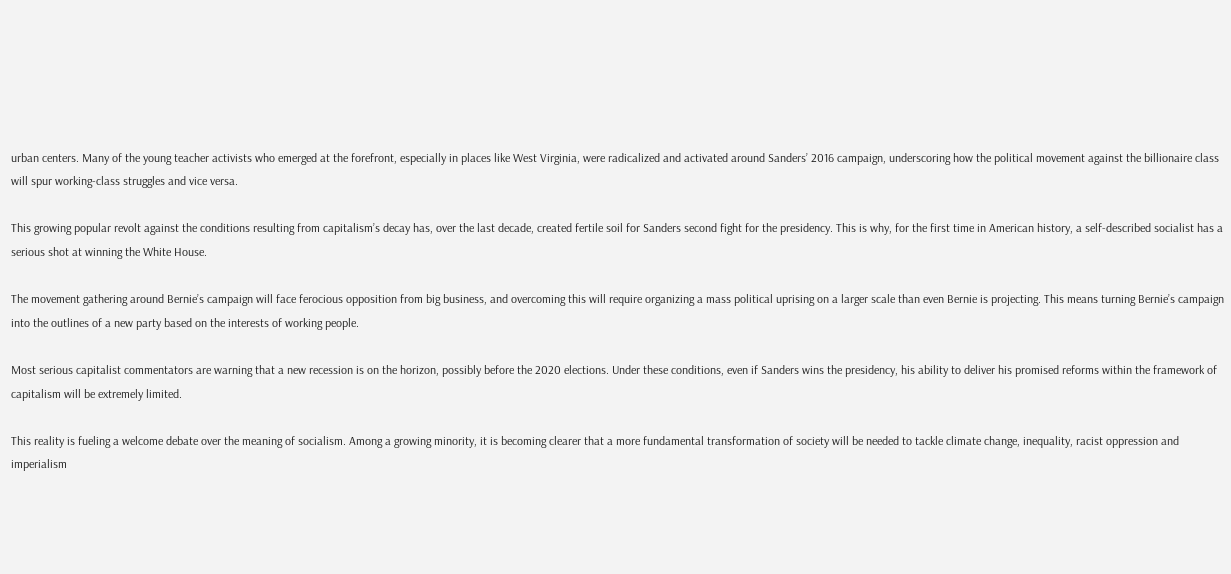urban centers. Many of the young teacher activists who emerged at the forefront, especially in places like West Virginia, were radicalized and activated around Sanders’ 2016 campaign, underscoring how the political movement against the billionaire class will spur working-class struggles and vice versa.

This growing popular revolt against the conditions resulting from capitalism’s decay has, over the last decade, created fertile soil for Sanders second fight for the presidency. This is why, for the first time in American history, a self-described socialist has a serious shot at winning the White House.

The movement gathering around Bernie’s campaign will face ferocious opposition from big business, and overcoming this will require organizing a mass political uprising on a larger scale than even Bernie is projecting. This means turning Bernie’s campaign into the outlines of a new party based on the interests of working people.

Most serious capitalist commentators are warning that a new recession is on the horizon, possibly before the 2020 elections. Under these conditions, even if Sanders wins the presidency, his ability to deliver his promised reforms within the framework of capitalism will be extremely limited.

This reality is fueling a welcome debate over the meaning of socialism. Among a growing minority, it is becoming clearer that a more fundamental transformation of society will be needed to tackle climate change, inequality, racist oppression and imperialism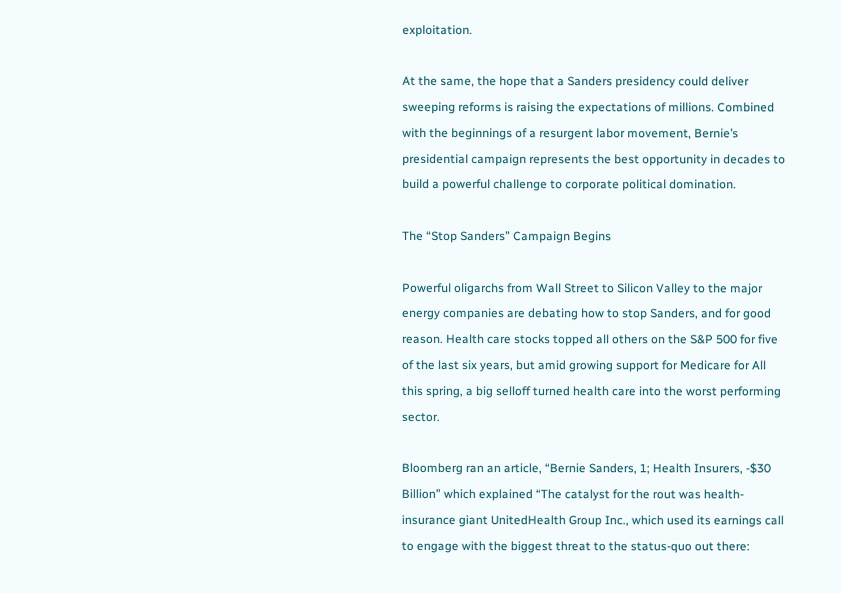exploitation.

At the same, the hope that a Sanders presidency could deliver sweeping reforms is raising the expectations of millions. Combined with the beginnings of a resurgent labor movement, Bernie’s presidential campaign represents the best opportunity in decades to build a powerful challenge to corporate political domination.

The “Stop Sanders” Campaign Begins

Powerful oligarchs from Wall Street to Silicon Valley to the major energy companies are debating how to stop Sanders, and for good reason. Health care stocks topped all others on the S&P 500 for five of the last six years, but amid growing support for Medicare for All this spring, a big selloff turned health care into the worst performing sector.

Bloomberg ran an article, “Bernie Sanders, 1; Health Insurers, -$30 Billion” which explained “The catalyst for the rout was health-insurance giant UnitedHealth Group Inc., which used its earnings call to engage with the biggest threat to the status-quo out there: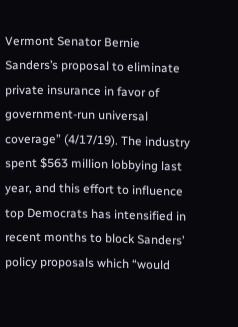Vermont Senator Bernie Sanders’s proposal to eliminate private insurance in favor of government-run universal coverage” (4/17/19). The industry spent $563 million lobbying last year, and this effort to influence top Democrats has intensified in recent months to block Sanders’ policy proposals which “would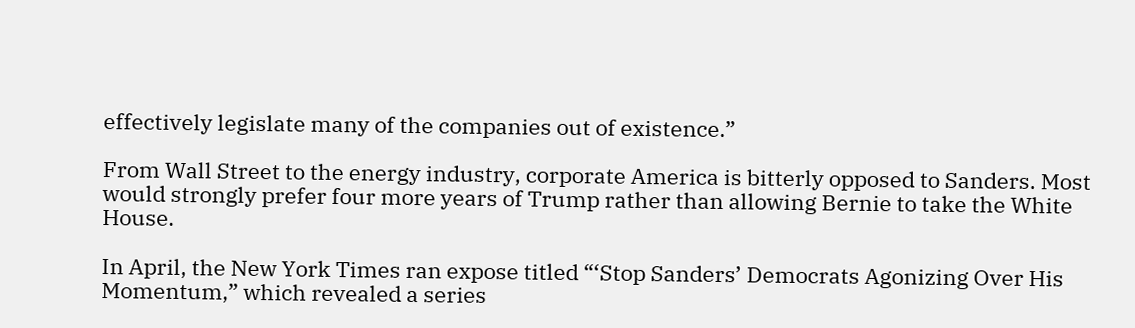effectively legislate many of the companies out of existence.”

From Wall Street to the energy industry, corporate America is bitterly opposed to Sanders. Most would strongly prefer four more years of Trump rather than allowing Bernie to take the White House.

In April, the New York Times ran expose titled “‘Stop Sanders’ Democrats Agonizing Over His Momentum,” which revealed a series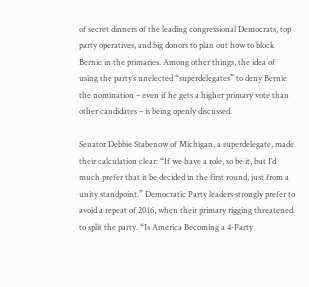of secret dinners of the leading congressional Democrats, top party operatives, and big donors to plan out how to block Bernie in the primaries. Among other things, the idea of using the party’s unelected “superdelegates” to deny Bernie the nomination – even if he gets a higher primary vote than other candidates – is being openly discussed.

Senator Debbie Stabenow of Michigan, a superdelegate, made their calculation clear: “If we have a role, so be it, but I’d much prefer that it be decided in the first round, just from a unity standpoint.” Democratic Party leaders strongly prefer to avoid a repeat of 2016, when their primary rigging threatened to split the party. “Is America Becoming a 4-Party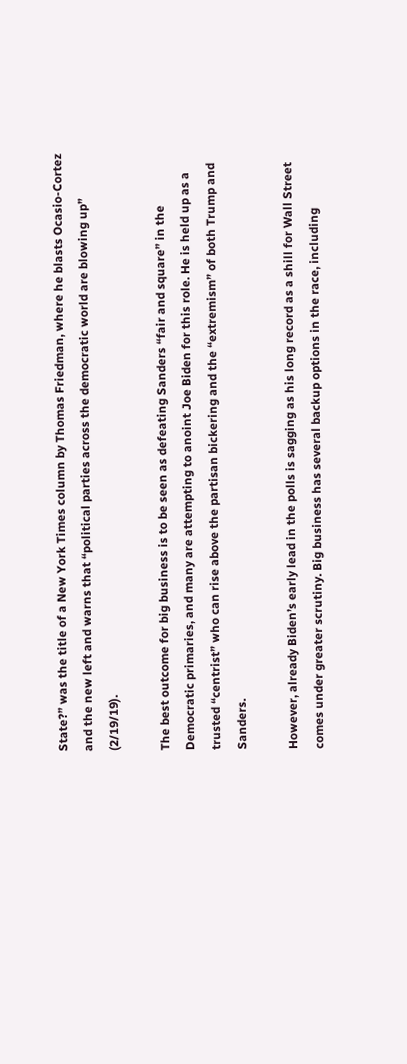State?” was the title of a New York Times column by Thomas Friedman, where he blasts Ocasio-Cortez and the new left and warns that “political parties across the democratic world are blowing up” (2/19/19).

The best outcome for big business is to be seen as defeating Sanders “fair and square” in the Democratic primaries, and many are attempting to anoint Joe Biden for this role. He is held up as a trusted “centrist” who can rise above the partisan bickering and the “extremism” of both Trump and Sanders.

However, already Biden’s early lead in the polls is sagging as his long record as a shill for Wall Street comes under greater scrutiny. Big business has several backup options in the race, including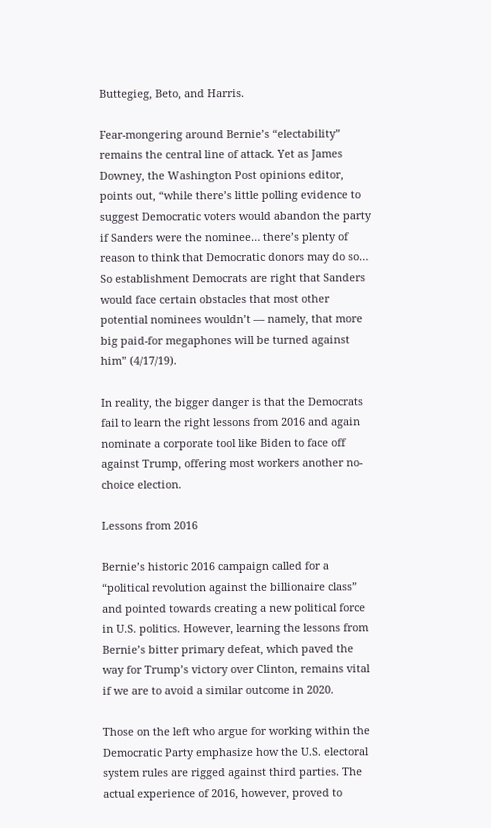Buttegieg, Beto, and Harris.

Fear-mongering around Bernie’s “electability” remains the central line of attack. Yet as James Downey, the Washington Post opinions editor, points out, “while there’s little polling evidence to suggest Democratic voters would abandon the party if Sanders were the nominee… there’s plenty of reason to think that Democratic donors may do so… So establishment Democrats are right that Sanders would face certain obstacles that most other potential nominees wouldn’t — namely, that more big paid-for megaphones will be turned against him” (4/17/19).

In reality, the bigger danger is that the Democrats fail to learn the right lessons from 2016 and again nominate a corporate tool like Biden to face off against Trump, offering most workers another no-choice election.

Lessons from 2016

Bernie’s historic 2016 campaign called for a “political revolution against the billionaire class” and pointed towards creating a new political force in U.S. politics. However, learning the lessons from Bernie’s bitter primary defeat, which paved the way for Trump’s victory over Clinton, remains vital if we are to avoid a similar outcome in 2020.

Those on the left who argue for working within the Democratic Party emphasize how the U.S. electoral system rules are rigged against third parties. The actual experience of 2016, however, proved to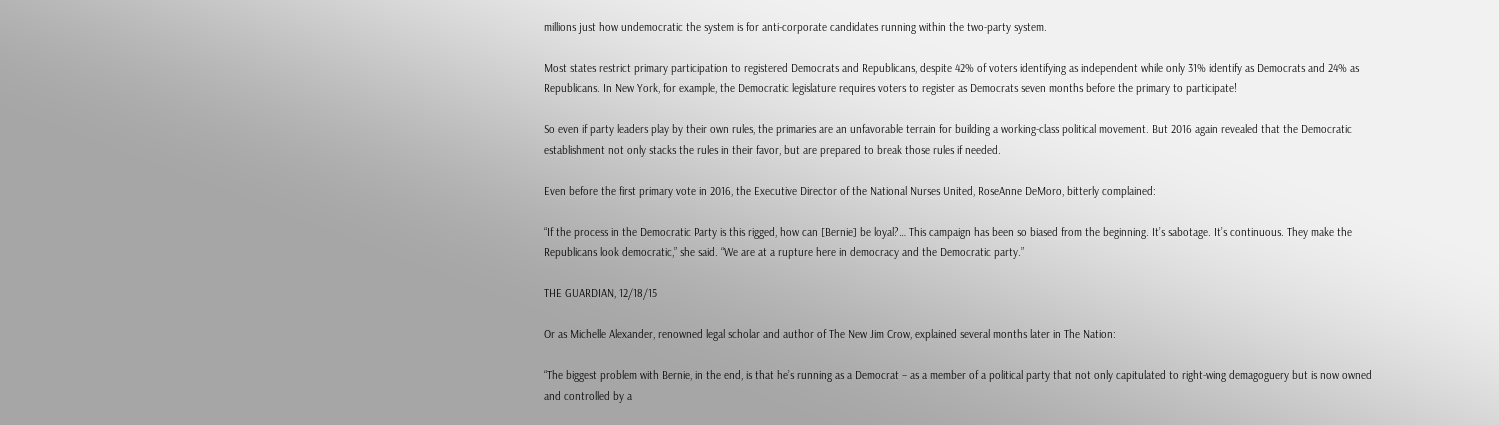millions just how undemocratic the system is for anti-corporate candidates running within the two-party system.

Most states restrict primary participation to registered Democrats and Republicans, despite 42% of voters identifying as independent while only 31% identify as Democrats and 24% as Republicans. In New York, for example, the Democratic legislature requires voters to register as Democrats seven months before the primary to participate!

So even if party leaders play by their own rules, the primaries are an unfavorable terrain for building a working-class political movement. But 2016 again revealed that the Democratic establishment not only stacks the rules in their favor, but are prepared to break those rules if needed.

Even before the first primary vote in 2016, the Executive Director of the National Nurses United, RoseAnne DeMoro, bitterly complained:

“If the process in the Democratic Party is this rigged, how can [Bernie] be loyal?… This campaign has been so biased from the beginning. It’s sabotage. It’s continuous. They make the Republicans look democratic,” she said. “We are at a rupture here in democracy and the Democratic party.”

THE GUARDIAN, 12/18/15

Or as Michelle Alexander, renowned legal scholar and author of The New Jim Crow, explained several months later in The Nation:

“The biggest problem with Bernie, in the end, is that he’s running as a Democrat – as a member of a political party that not only capitulated to right-wing demagoguery but is now owned and controlled by a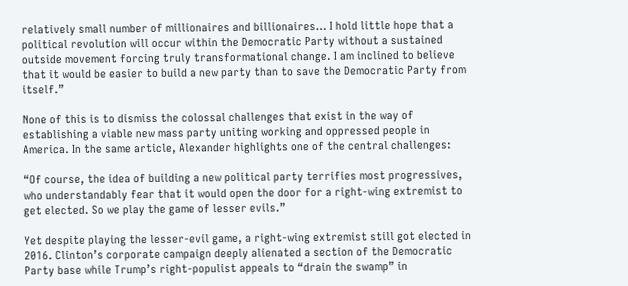relatively small number of millionaires and billionaires… I hold little hope that a political revolution will occur within the Democratic Party without a sustained outside movement forcing truly transformational change. I am inclined to believe that it would be easier to build a new party than to save the Democratic Party from itself.”

None of this is to dismiss the colossal challenges that exist in the way of establishing a viable new mass party uniting working and oppressed people in America. In the same article, Alexander highlights one of the central challenges:

“Of course, the idea of building a new political party terrifies most progressives, who understandably fear that it would open the door for a right-wing extremist to get elected. So we play the game of lesser evils.”

Yet despite playing the lesser-evil game, a right-wing extremist still got elected in 2016. Clinton’s corporate campaign deeply alienated a section of the Democratic Party base while Trump’s right-populist appeals to “drain the swamp” in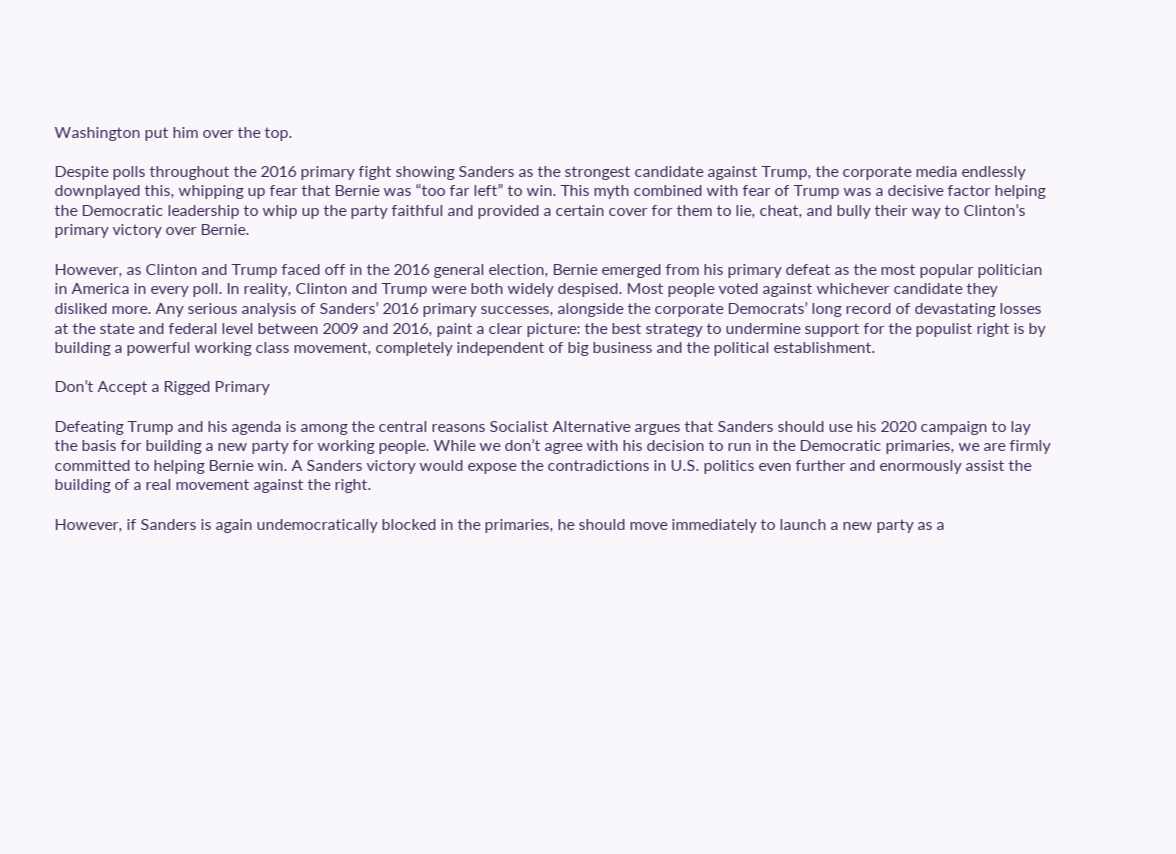Washington put him over the top.

Despite polls throughout the 2016 primary fight showing Sanders as the strongest candidate against Trump, the corporate media endlessly downplayed this, whipping up fear that Bernie was “too far left” to win. This myth combined with fear of Trump was a decisive factor helping the Democratic leadership to whip up the party faithful and provided a certain cover for them to lie, cheat, and bully their way to Clinton’s primary victory over Bernie.

However, as Clinton and Trump faced off in the 2016 general election, Bernie emerged from his primary defeat as the most popular politician in America in every poll. In reality, Clinton and Trump were both widely despised. Most people voted against whichever candidate they disliked more. Any serious analysis of Sanders’ 2016 primary successes, alongside the corporate Democrats’ long record of devastating losses at the state and federal level between 2009 and 2016, paint a clear picture: the best strategy to undermine support for the populist right is by building a powerful working class movement, completely independent of big business and the political establishment.

Don’t Accept a Rigged Primary

Defeating Trump and his agenda is among the central reasons Socialist Alternative argues that Sanders should use his 2020 campaign to lay the basis for building a new party for working people. While we don’t agree with his decision to run in the Democratic primaries, we are firmly committed to helping Bernie win. A Sanders victory would expose the contradictions in U.S. politics even further and enormously assist the building of a real movement against the right.

However, if Sanders is again undemocratically blocked in the primaries, he should move immediately to launch a new party as a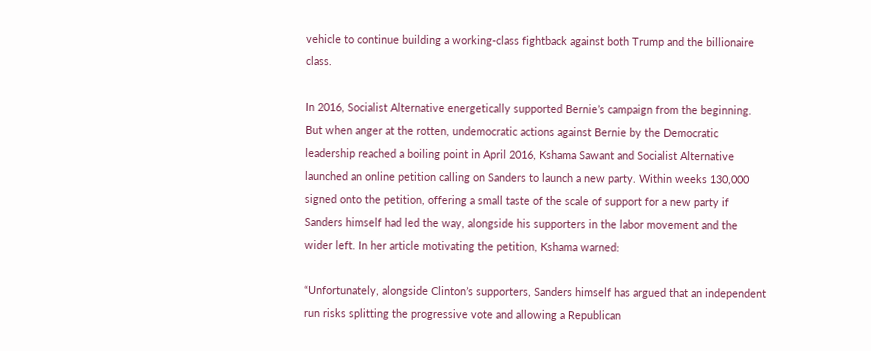vehicle to continue building a working-class fightback against both Trump and the billionaire class.

In 2016, Socialist Alternative energetically supported Bernie’s campaign from the beginning. But when anger at the rotten, undemocratic actions against Bernie by the Democratic leadership reached a boiling point in April 2016, Kshama Sawant and Socialist Alternative launched an online petition calling on Sanders to launch a new party. Within weeks 130,000 signed onto the petition, offering a small taste of the scale of support for a new party if Sanders himself had led the way, alongside his supporters in the labor movement and the wider left. In her article motivating the petition, Kshama warned:

“Unfortunately, alongside Clinton’s supporters, Sanders himself has argued that an independent run risks splitting the progressive vote and allowing a Republican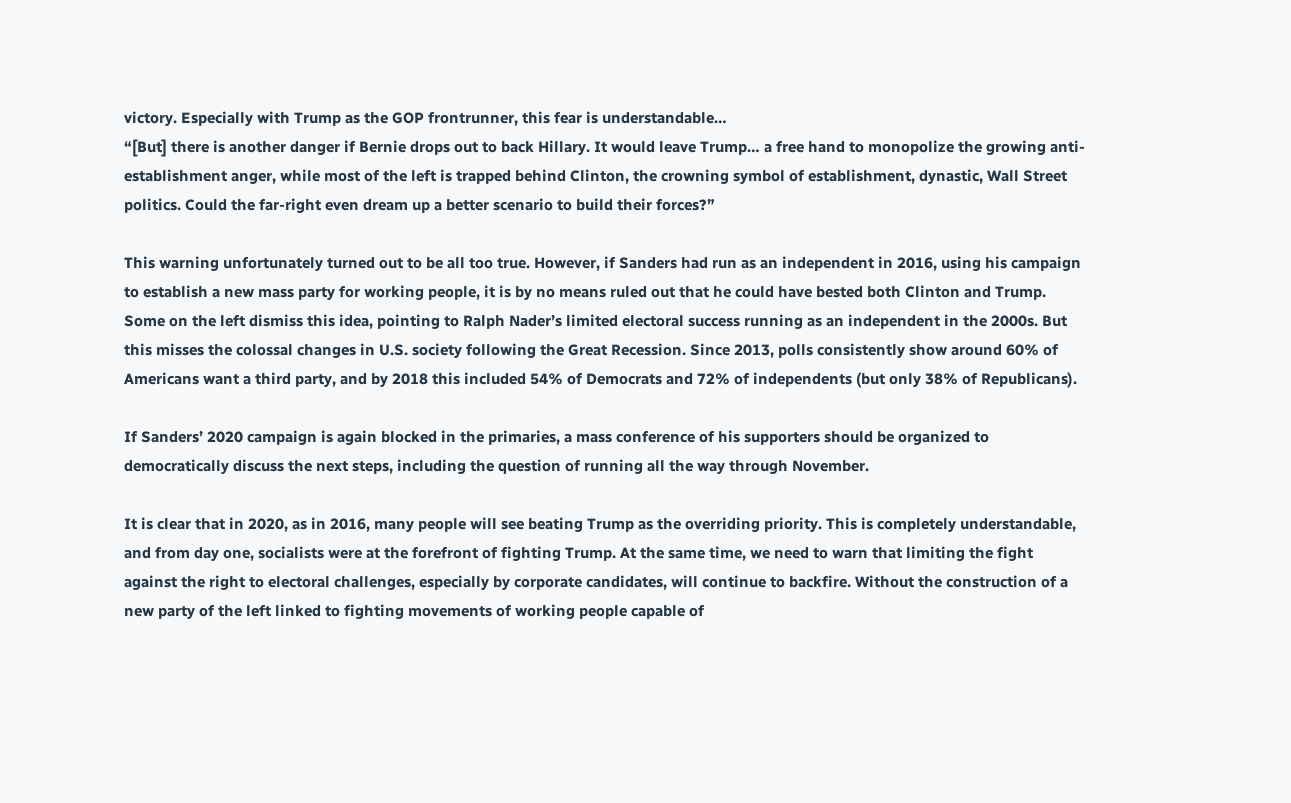victory. Especially with Trump as the GOP frontrunner, this fear is understandable…
“[But] there is another danger if Bernie drops out to back Hillary. It would leave Trump… a free hand to monopolize the growing anti-establishment anger, while most of the left is trapped behind Clinton, the crowning symbol of establishment, dynastic, Wall Street politics. Could the far-right even dream up a better scenario to build their forces?”

This warning unfortunately turned out to be all too true. However, if Sanders had run as an independent in 2016, using his campaign to establish a new mass party for working people, it is by no means ruled out that he could have bested both Clinton and Trump. Some on the left dismiss this idea, pointing to Ralph Nader’s limited electoral success running as an independent in the 2000s. But this misses the colossal changes in U.S. society following the Great Recession. Since 2013, polls consistently show around 60% of Americans want a third party, and by 2018 this included 54% of Democrats and 72% of independents (but only 38% of Republicans).

If Sanders’ 2020 campaign is again blocked in the primaries, a mass conference of his supporters should be organized to democratically discuss the next steps, including the question of running all the way through November.

It is clear that in 2020, as in 2016, many people will see beating Trump as the overriding priority. This is completely understandable, and from day one, socialists were at the forefront of fighting Trump. At the same time, we need to warn that limiting the fight against the right to electoral challenges, especially by corporate candidates, will continue to backfire. Without the construction of a new party of the left linked to fighting movements of working people capable of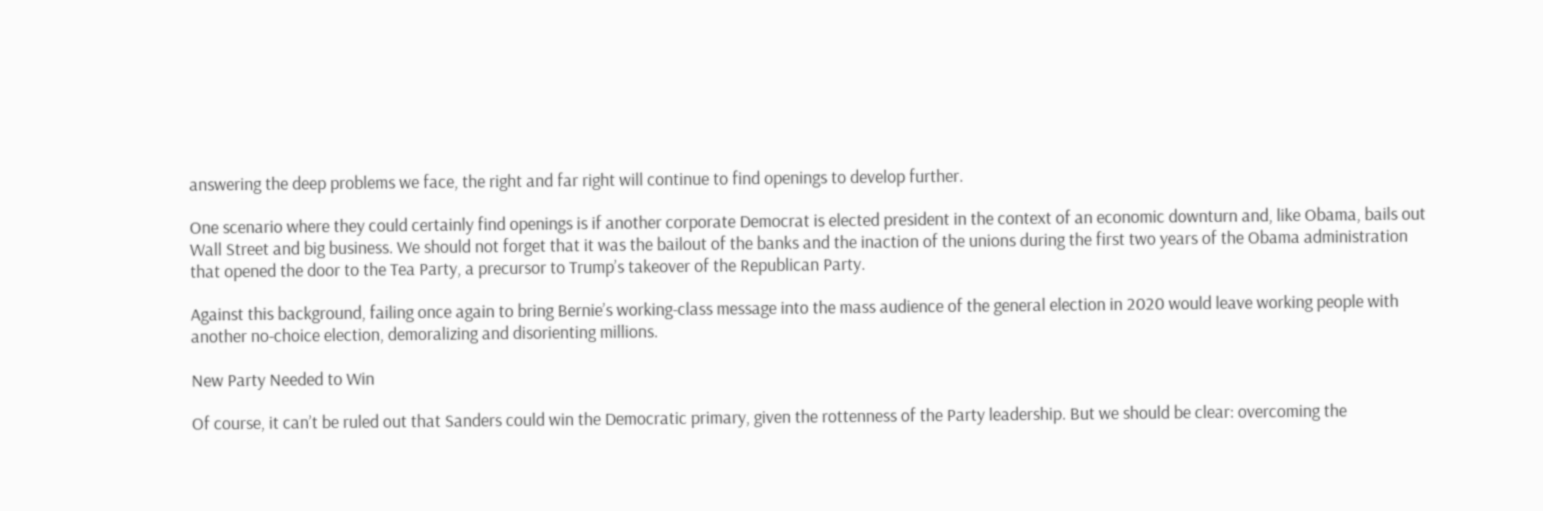answering the deep problems we face, the right and far right will continue to find openings to develop further.

One scenario where they could certainly find openings is if another corporate Democrat is elected president in the context of an economic downturn and, like Obama, bails out Wall Street and big business. We should not forget that it was the bailout of the banks and the inaction of the unions during the first two years of the Obama administration that opened the door to the Tea Party, a precursor to Trump’s takeover of the Republican Party.

Against this background, failing once again to bring Bernie’s working-class message into the mass audience of the general election in 2020 would leave working people with another no-choice election, demoralizing and disorienting millions.

New Party Needed to Win

Of course, it can’t be ruled out that Sanders could win the Democratic primary, given the rottenness of the Party leadership. But we should be clear: overcoming the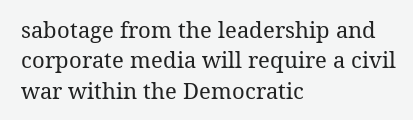sabotage from the leadership and corporate media will require a civil war within the Democratic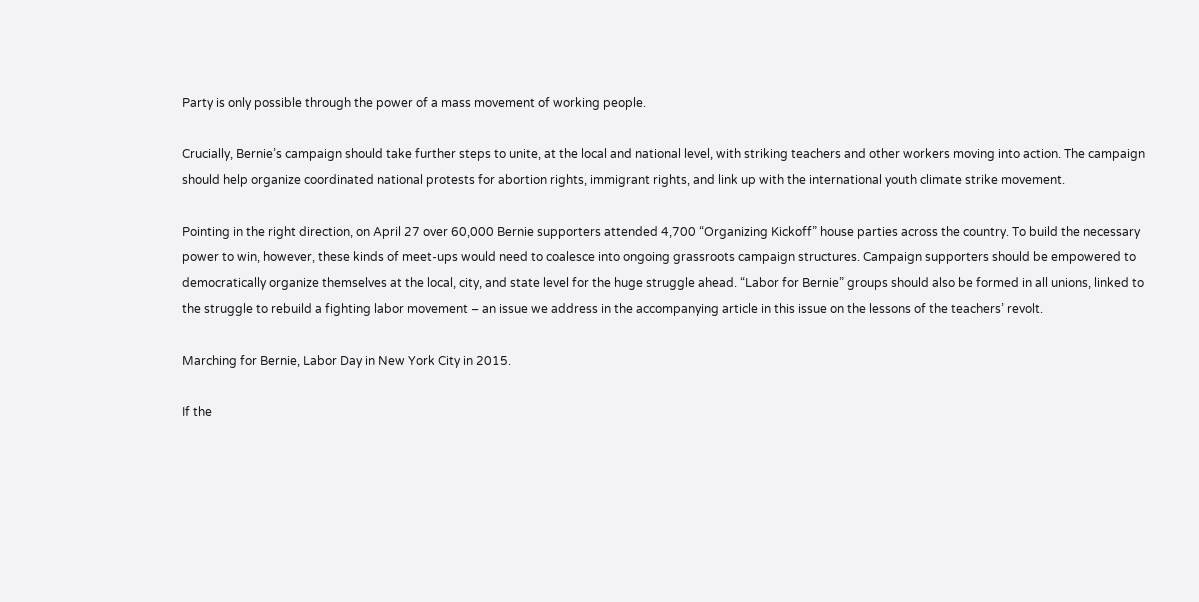Party is only possible through the power of a mass movement of working people.

Crucially, Bernie’s campaign should take further steps to unite, at the local and national level, with striking teachers and other workers moving into action. The campaign should help organize coordinated national protests for abortion rights, immigrant rights, and link up with the international youth climate strike movement.

Pointing in the right direction, on April 27 over 60,000 Bernie supporters attended 4,700 “Organizing Kickoff” house parties across the country. To build the necessary power to win, however, these kinds of meet-ups would need to coalesce into ongoing grassroots campaign structures. Campaign supporters should be empowered to democratically organize themselves at the local, city, and state level for the huge struggle ahead. “Labor for Bernie” groups should also be formed in all unions, linked to the struggle to rebuild a fighting labor movement – an issue we address in the accompanying article in this issue on the lessons of the teachers’ revolt.

Marching for Bernie, Labor Day in New York City in 2015.

If the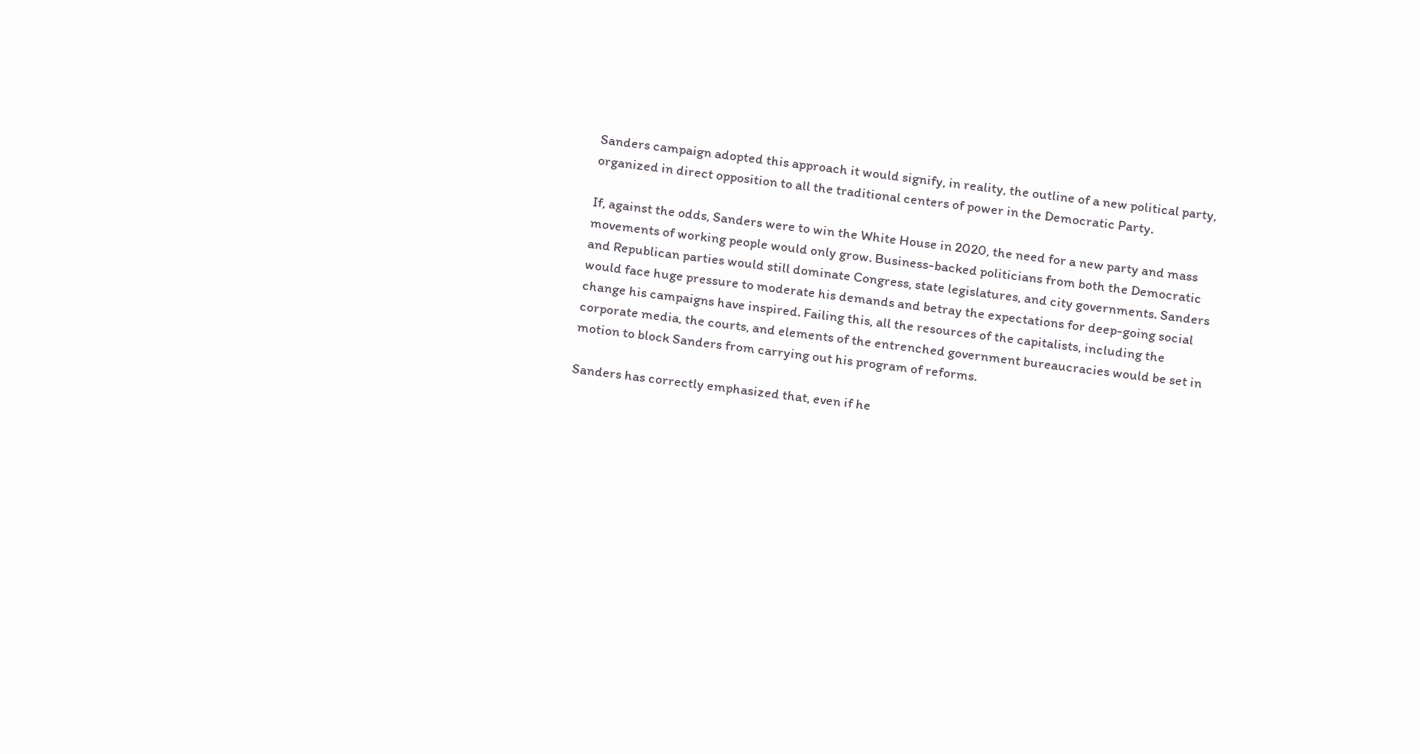Sanders campaign adopted this approach it would signify, in reality, the outline of a new political party, organized in direct opposition to all the traditional centers of power in the Democratic Party.

If, against the odds, Sanders were to win the White House in 2020, the need for a new party and mass movements of working people would only grow. Business-backed politicians from both the Democratic and Republican parties would still dominate Congress, state legislatures, and city governments. Sanders would face huge pressure to moderate his demands and betray the expectations for deep-going social change his campaigns have inspired. Failing this, all the resources of the capitalists, including the corporate media, the courts, and elements of the entrenched government bureaucracies would be set in motion to block Sanders from carrying out his program of reforms.

Sanders has correctly emphasized that, even if he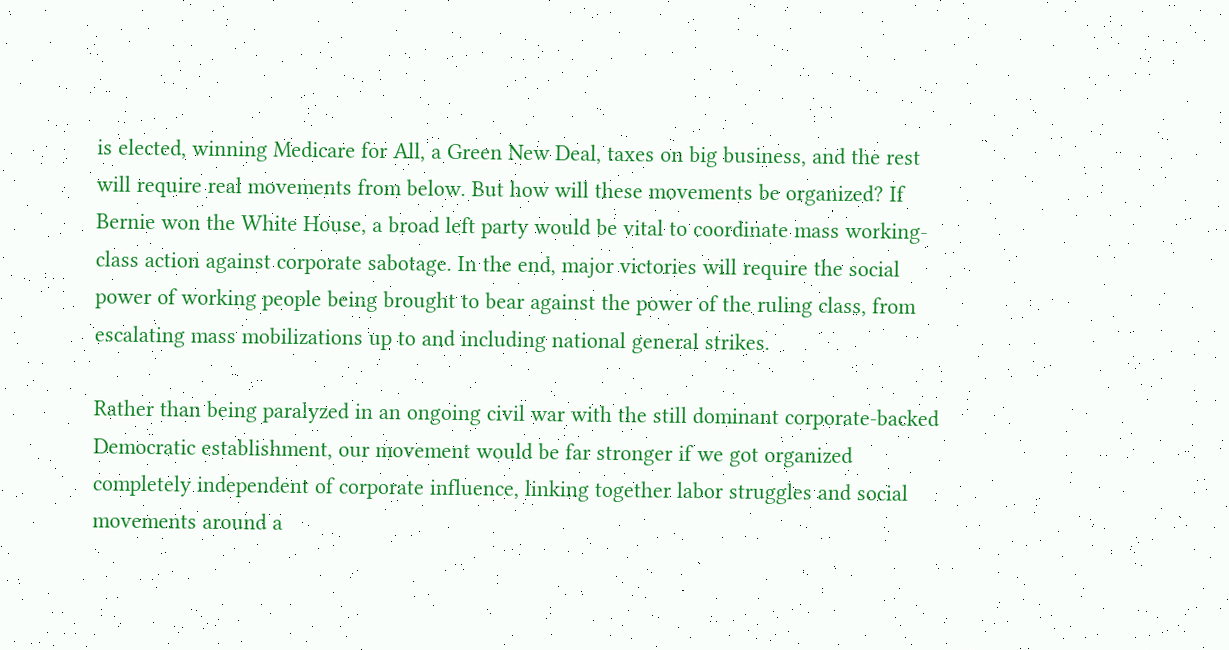is elected, winning Medicare for All, a Green New Deal, taxes on big business, and the rest will require real movements from below. But how will these movements be organized? If Bernie won the White House, a broad left party would be vital to coordinate mass working-class action against corporate sabotage. In the end, major victories will require the social power of working people being brought to bear against the power of the ruling class, from escalating mass mobilizations up to and including national general strikes.

Rather than being paralyzed in an ongoing civil war with the still dominant corporate-backed Democratic establishment, our movement would be far stronger if we got organized completely independent of corporate influence, linking together labor struggles and social movements around a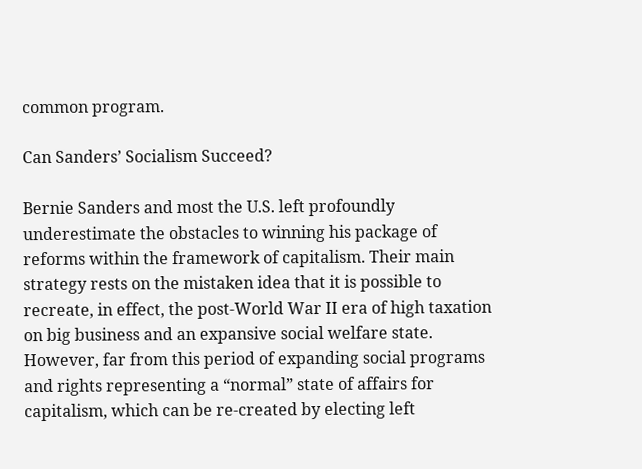common program.

Can Sanders’ Socialism Succeed?

Bernie Sanders and most the U.S. left profoundly underestimate the obstacles to winning his package of reforms within the framework of capitalism. Their main strategy rests on the mistaken idea that it is possible to recreate, in effect, the post-World War II era of high taxation on big business and an expansive social welfare state. However, far from this period of expanding social programs and rights representing a “normal” state of affairs for capitalism, which can be re-created by electing left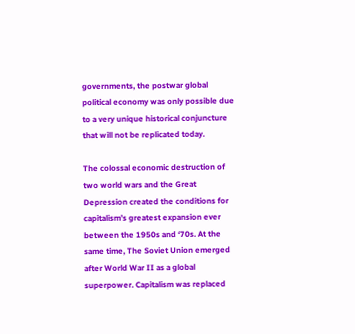governments, the postwar global political economy was only possible due to a very unique historical conjuncture that will not be replicated today.

The colossal economic destruction of two world wars and the Great Depression created the conditions for capitalism’s greatest expansion ever between the 1950s and ‘70s. At the same time, The Soviet Union emerged after World War II as a global superpower. Capitalism was replaced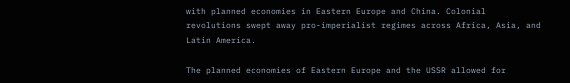with planned economies in Eastern Europe and China. Colonial revolutions swept away pro-imperialist regimes across Africa, Asia, and Latin America.

The planned economies of Eastern Europe and the USSR allowed for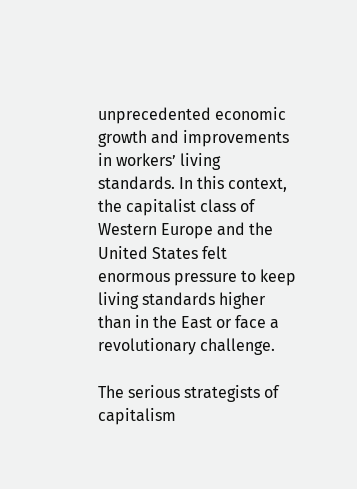unprecedented economic growth and improvements in workers’ living standards. In this context, the capitalist class of Western Europe and the United States felt enormous pressure to keep living standards higher than in the East or face a revolutionary challenge.

The serious strategists of capitalism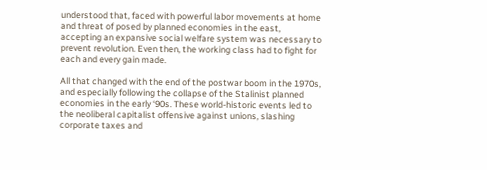understood that, faced with powerful labor movements at home and threat of posed by planned economies in the east, accepting an expansive social welfare system was necessary to prevent revolution. Even then, the working class had to fight for each and every gain made.

All that changed with the end of the postwar boom in the 1970s, and especially following the collapse of the Stalinist planned economies in the early ‘90s. These world-historic events led to the neoliberal capitalist offensive against unions, slashing corporate taxes and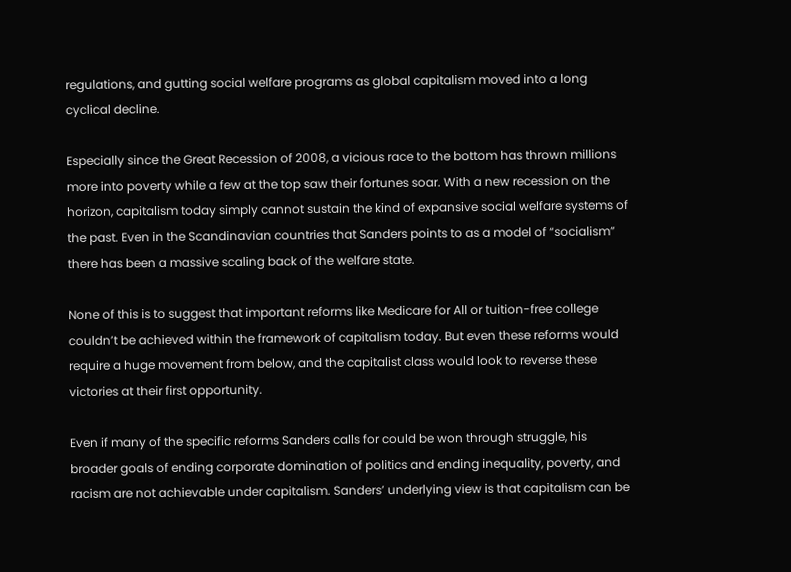regulations, and gutting social welfare programs as global capitalism moved into a long cyclical decline.

Especially since the Great Recession of 2008, a vicious race to the bottom has thrown millions more into poverty while a few at the top saw their fortunes soar. With a new recession on the horizon, capitalism today simply cannot sustain the kind of expansive social welfare systems of the past. Even in the Scandinavian countries that Sanders points to as a model of “socialism” there has been a massive scaling back of the welfare state.

None of this is to suggest that important reforms like Medicare for All or tuition-free college couldn’t be achieved within the framework of capitalism today. But even these reforms would require a huge movement from below, and the capitalist class would look to reverse these victories at their first opportunity.

Even if many of the specific reforms Sanders calls for could be won through struggle, his broader goals of ending corporate domination of politics and ending inequality, poverty, and racism are not achievable under capitalism. Sanders’ underlying view is that capitalism can be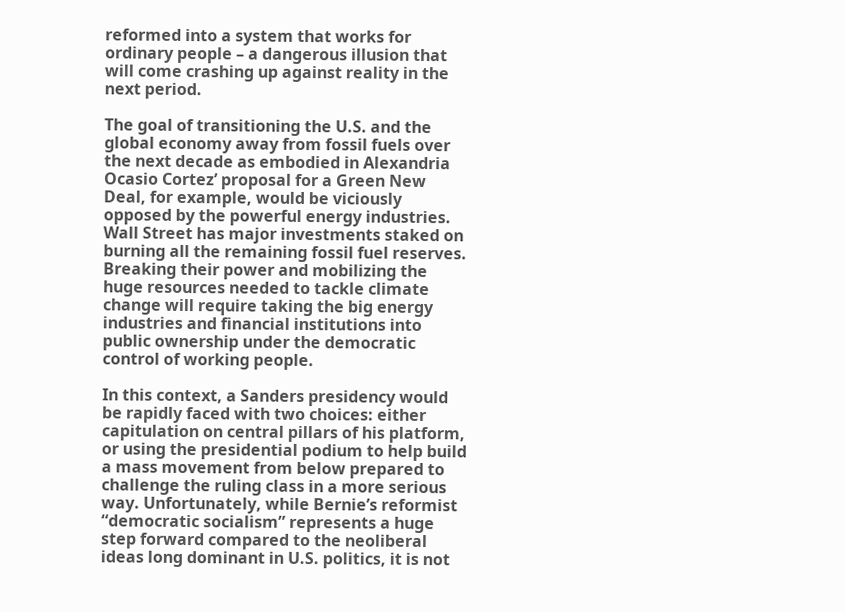reformed into a system that works for ordinary people – a dangerous illusion that will come crashing up against reality in the next period.

The goal of transitioning the U.S. and the global economy away from fossil fuels over the next decade as embodied in Alexandria Ocasio Cortez’ proposal for a Green New Deal, for example, would be viciously opposed by the powerful energy industries. Wall Street has major investments staked on burning all the remaining fossil fuel reserves. Breaking their power and mobilizing the huge resources needed to tackle climate change will require taking the big energy industries and financial institutions into public ownership under the democratic control of working people.

In this context, a Sanders presidency would be rapidly faced with two choices: either capitulation on central pillars of his platform, or using the presidential podium to help build a mass movement from below prepared to challenge the ruling class in a more serious way. Unfortunately, while Bernie’s reformist “democratic socialism” represents a huge step forward compared to the neoliberal ideas long dominant in U.S. politics, it is not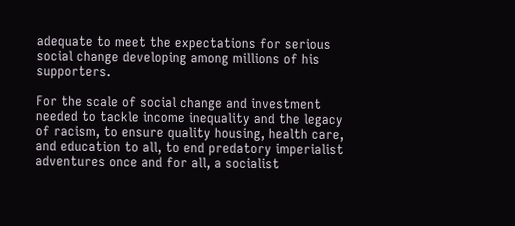adequate to meet the expectations for serious social change developing among millions of his supporters.

For the scale of social change and investment needed to tackle income inequality and the legacy of racism, to ensure quality housing, health care, and education to all, to end predatory imperialist adventures once and for all, a socialist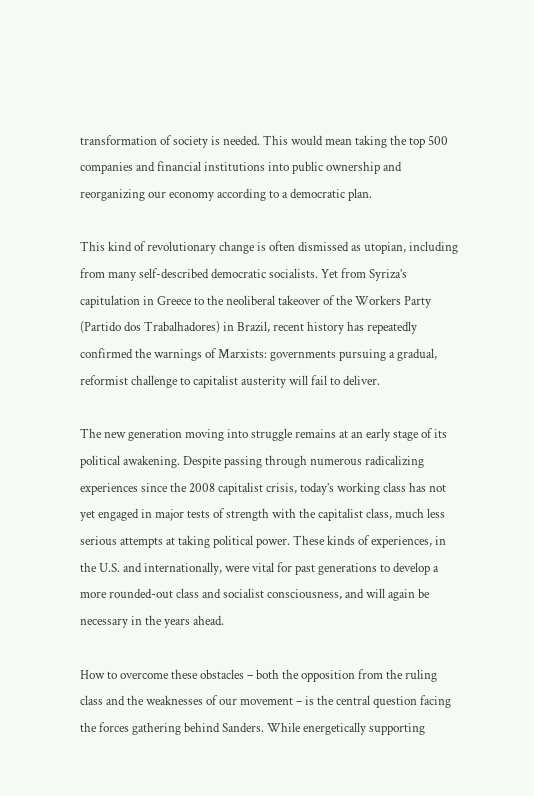transformation of society is needed. This would mean taking the top 500 companies and financial institutions into public ownership and reorganizing our economy according to a democratic plan.

This kind of revolutionary change is often dismissed as utopian, including from many self-described democratic socialists. Yet from Syriza’s capitulation in Greece to the neoliberal takeover of the Workers Party (Partido dos Trabalhadores) in Brazil, recent history has repeatedly confirmed the warnings of Marxists: governments pursuing a gradual, reformist challenge to capitalist austerity will fail to deliver.

The new generation moving into struggle remains at an early stage of its political awakening. Despite passing through numerous radicalizing experiences since the 2008 capitalist crisis, today’s working class has not yet engaged in major tests of strength with the capitalist class, much less serious attempts at taking political power. These kinds of experiences, in the U.S. and internationally, were vital for past generations to develop a more rounded-out class and socialist consciousness, and will again be necessary in the years ahead.

How to overcome these obstacles – both the opposition from the ruling class and the weaknesses of our movement – is the central question facing the forces gathering behind Sanders. While energetically supporting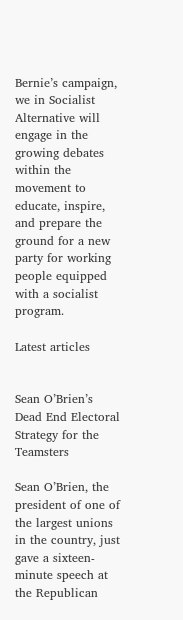Bernie’s campaign, we in Socialist Alternative will engage in the growing debates within the movement to educate, inspire, and prepare the ground for a new party for working people equipped with a socialist program.

Latest articles


Sean O’Brien’s Dead End Electoral Strategy for the Teamsters

Sean O’Brien, the president of one of the largest unions in the country, just gave a sixteen-minute speech at the Republican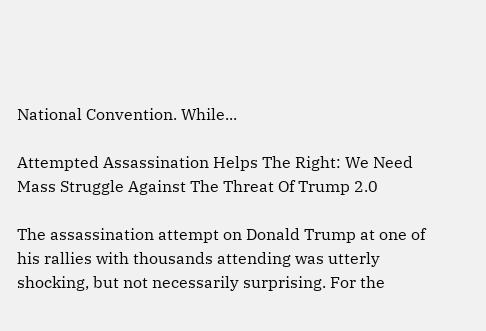National Convention. While...

Attempted Assassination Helps The Right: We Need Mass Struggle Against The Threat Of Trump 2.0

The assassination attempt on Donald Trump at one of his rallies with thousands attending was utterly shocking, but not necessarily surprising. For the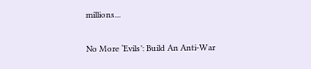millions...

No More ‘Evils’: Build An Anti-War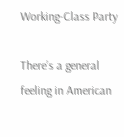Working-Class Party

There’s a general feeling in American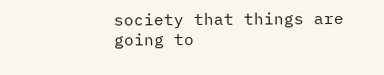society that things are going to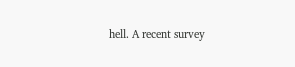hell. A recent survey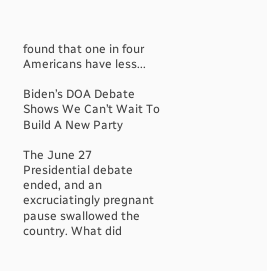found that one in four Americans have less...

Biden’s DOA Debate Shows We Can’t Wait To Build A New Party

The June 27 Presidential debate ended, and an excruciatingly pregnant pause swallowed the country. What did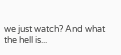we just watch? And what the hell is...